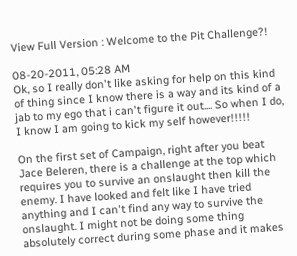View Full Version : Welcome to the Pit Challenge?!

08-20-2011, 05:28 AM
Ok, so I really don't like asking for help on this kind of thing since I know there is a way and its kind of a jab to my ego that i can't figure it out.... So when I do, I know I am going to kick my self however!!!!!

On the first set of Campaign, right after you beat Jace Beleren, there is a challenge at the top which requires you to survive an onslaught then kill the enemy. I have looked and felt like I have tried anything and I can't find any way to survive the onslaught. I might not be doing some thing absolutely correct during some phase and it makes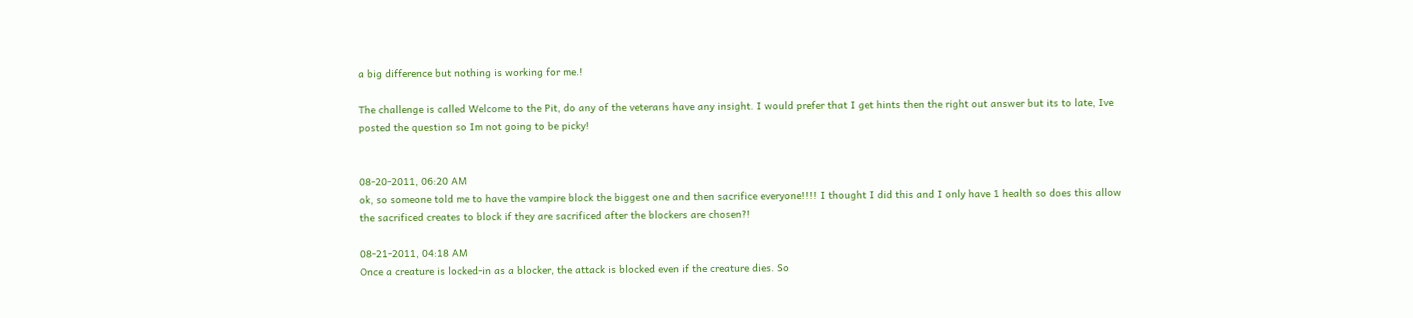a big difference but nothing is working for me.!

The challenge is called Welcome to the Pit, do any of the veterans have any insight. I would prefer that I get hints then the right out answer but its to late, Ive posted the question so Im not going to be picky!


08-20-2011, 06:20 AM
ok, so someone told me to have the vampire block the biggest one and then sacrifice everyone!!!! I thought I did this and I only have 1 health so does this allow the sacrificed creates to block if they are sacrificed after the blockers are chosen?!

08-21-2011, 04:18 AM
Once a creature is locked-in as a blocker, the attack is blocked even if the creature dies. So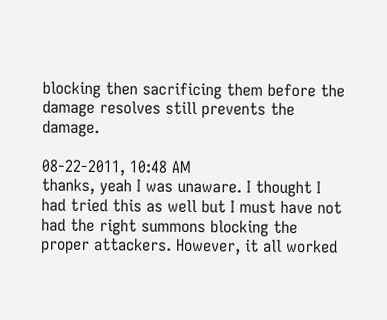blocking then sacrificing them before the damage resolves still prevents the damage.

08-22-2011, 10:48 AM
thanks, yeah I was unaware. I thought I had tried this as well but I must have not had the right summons blocking the proper attackers. However, it all worked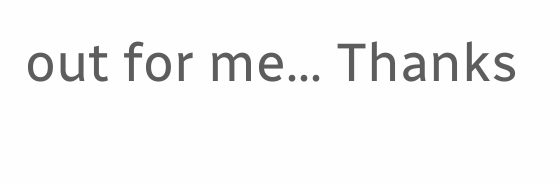out for me... Thanks